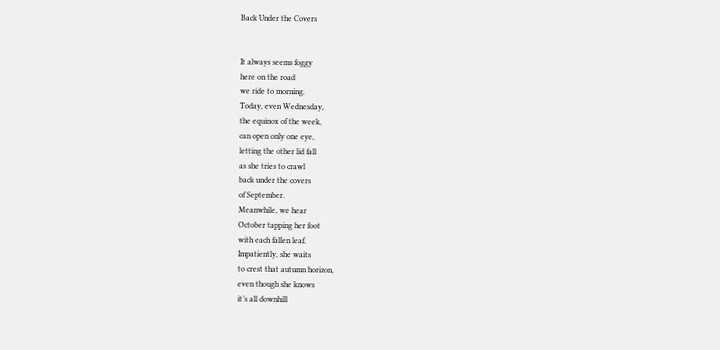Back Under the Covers


It always seems foggy
here on the road
we ride to morning.
Today, even Wednesday,
the equinox of the week,
can open only one eye,
letting the other lid fall
as she tries to crawl
back under the covers
of September.
Meanwhile, we hear
October tapping her foot
with each fallen leaf.
Impatiently, she waits
to crest that autumn horizon,
even though she knows
it’s all downhill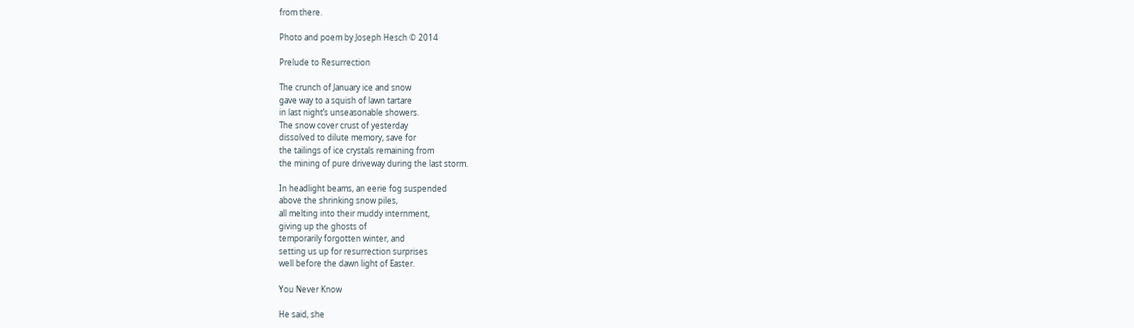from there.

Photo and poem by Joseph Hesch © 2014

Prelude to Resurrection

The crunch of January ice and snow
gave way to a squish of lawn tartare
in last night’s unseasonable showers.
The snow cover crust of yesterday
dissolved to dilute memory, save for
the tailings of ice crystals remaining from
the mining of pure driveway during the last storm.

In headlight beams, an eerie fog suspended
above the shrinking snow piles,
all melting into their muddy internment,
giving up the ghosts of
temporarily forgotten winter, and
setting us up for resurrection surprises
well before the dawn light of Easter.

You Never Know

He said, she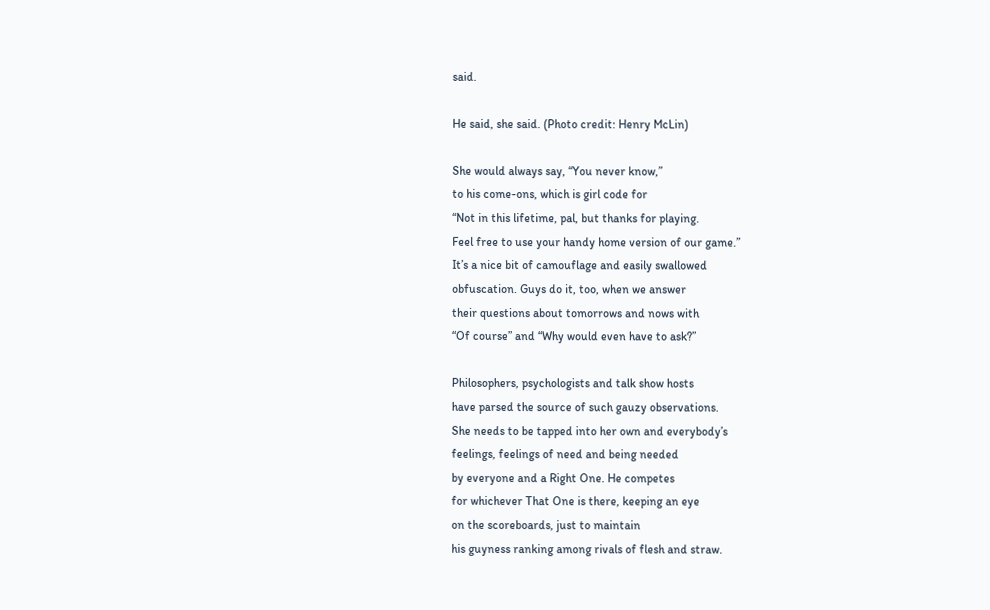said.

He said, she said. (Photo credit: Henry McLin)

She would always say, “You never know,”
to his come-ons, which is girl code for
“Not in this lifetime, pal, but thanks for playing.
Feel free to use your handy home version of our game.”
It’s a nice bit of camouflage and easily swallowed
obfuscation. Guys do it, too, when we answer
their questions about tomorrows and nows with
“Of course” and “Why would even have to ask?”

Philosophers, psychologists and talk show hosts
have parsed the source of such gauzy observations.
She needs to be tapped into her own and everybody’s
feelings, feelings of need and being needed
by everyone and a Right One. He competes
for whichever That One is there, keeping an eye
on the scoreboards, just to maintain
his guyness ranking among rivals of flesh and straw.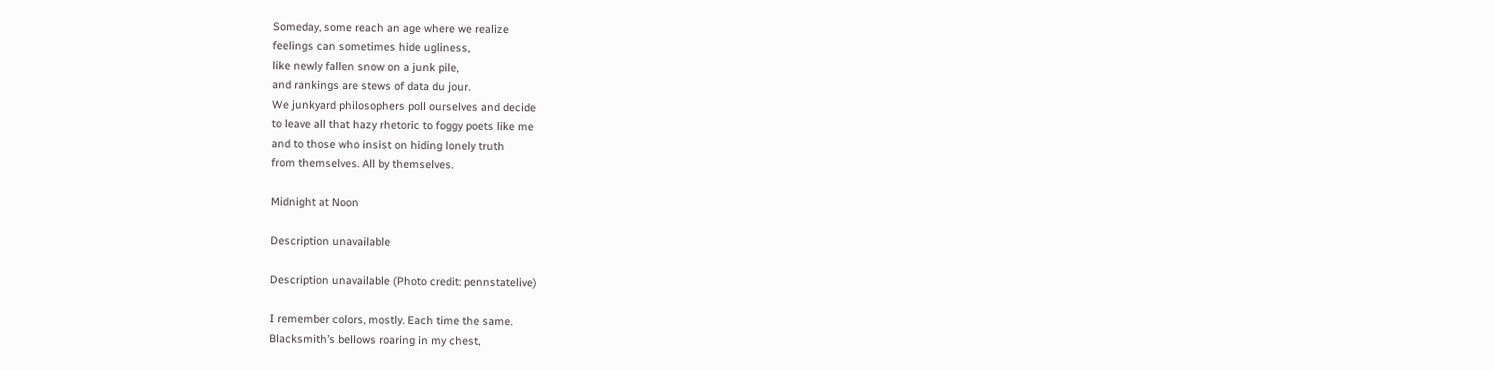Someday, some reach an age where we realize
feelings can sometimes hide ugliness,
like newly fallen snow on a junk pile,
and rankings are stews of data du jour.
We junkyard philosophers poll ourselves and decide
to leave all that hazy rhetoric to foggy poets like me
and to those who insist on hiding lonely truth
from themselves. All by themselves.

Midnight at Noon

Description unavailable

Description unavailable (Photo credit: pennstatelive)

I remember colors, mostly. Each time the same.
Blacksmith’s bellows roaring in my chest,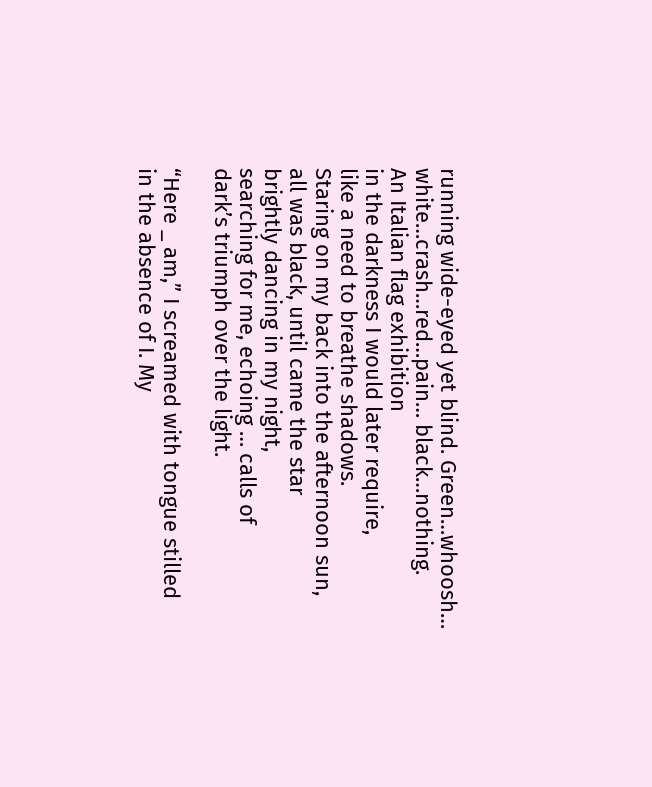running wide-eyed yet blind. Green…whoosh…
white…crash…red…pain… black…nothing.
An Italian flag exhibition
in the darkness I would later require,
like a need to breathe shadows.
Staring on my back into the afternoon sun,
all was black, until came the star
brightly dancing in my night,
searching for me, echoing … calls of
dark’s triumph over the light.

“Here _ am,” I screamed with tongue stilled
in the absence of I. My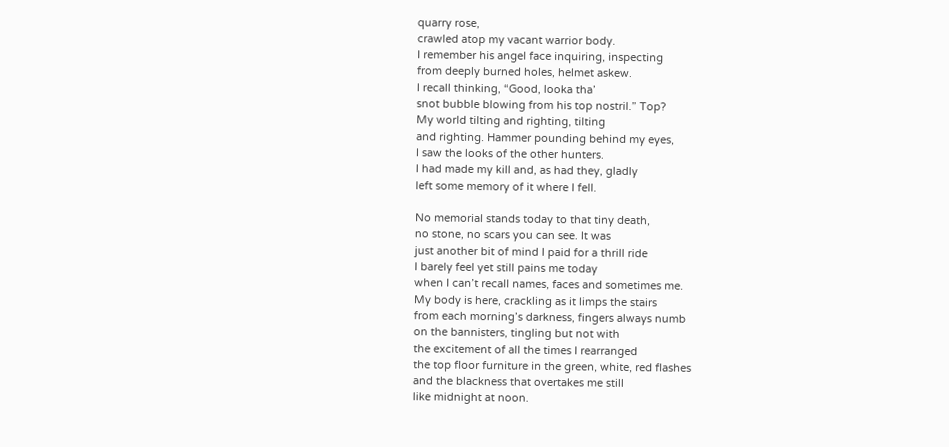quarry rose,
crawled atop my vacant warrior body.
I remember his angel face inquiring, inspecting
from deeply burned holes, helmet askew.
I recall thinking, “Good, looka tha’
snot bubble blowing from his top nostril.” Top?
My world tilting and righting, tilting
and righting. Hammer pounding behind my eyes,
I saw the looks of the other hunters.
I had made my kill and, as had they, gladly
left some memory of it where I fell.

No memorial stands today to that tiny death,
no stone, no scars you can see. It was
just another bit of mind I paid for a thrill ride
I barely feel yet still pains me today
when I can’t recall names, faces and sometimes me.
My body is here, crackling as it limps the stairs
from each morning’s darkness, fingers always numb
on the bannisters, tingling but not with
the excitement of all the times I rearranged
the top floor furniture in the green, white, red flashes
and the blackness that overtakes me still
like midnight at noon.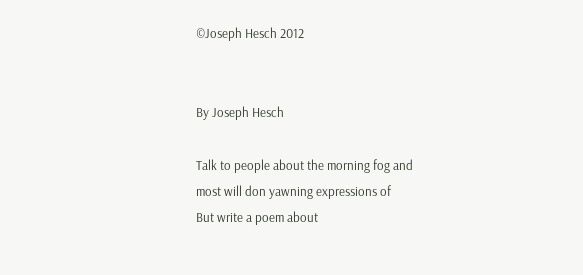©Joseph Hesch 2012


By Joseph Hesch

Talk to people about the morning fog and
most will don yawning expressions of
But write a poem about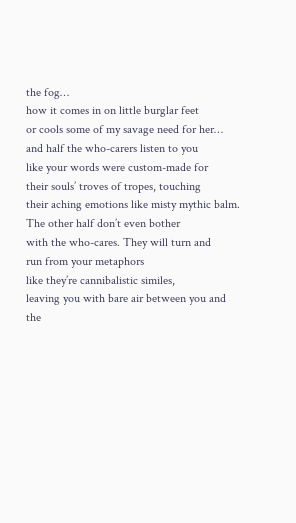the fog…
how it comes in on little burglar feet
or cools some of my savage need for her…
and half the who-carers listen to you
like your words were custom-made for
their souls’ troves of tropes, touching
their aching emotions like misty mythic balm.
The other half don’t even bother
with the who-cares. They will turn and
run from your metaphors
like they’re cannibalistic similes,
leaving you with bare air between you and
the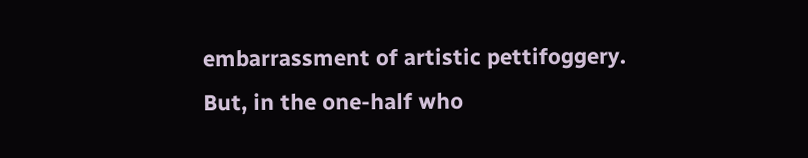embarrassment of artistic pettifoggery.
But, in the one-half who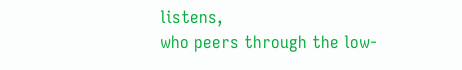listens,
who peers through the low-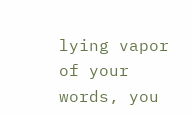lying vapor
of your words, you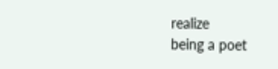realize
being a poet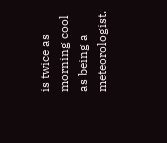is twice as morning cool
as being a meteorologist.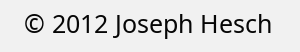© 2012 Joseph Hesch